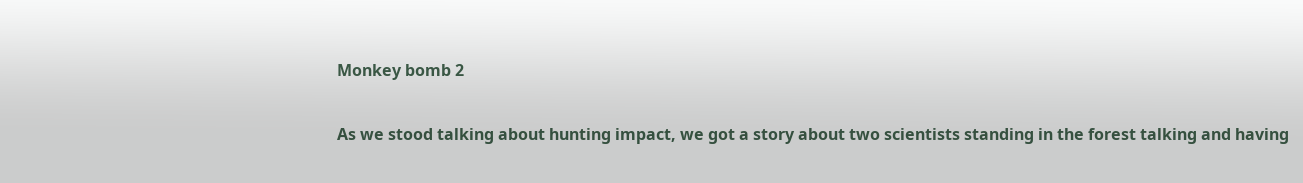Monkey bomb 2

As we stood talking about hunting impact, we got a story about two scientists standing in the forest talking and having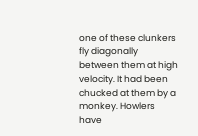one of these clunkers fly diagonally between them at high velocity. It had been chucked at them by a monkey. Howlers have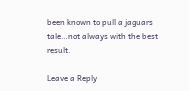been known to pull a jaguars tale…not always with the best result.

Leave a Reply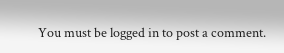You must be logged in to post a comment.